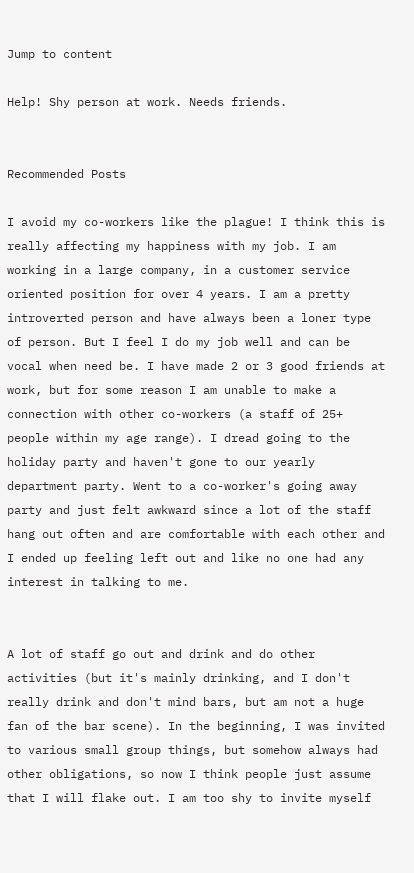Jump to content

Help! Shy person at work. Needs friends.


Recommended Posts

I avoid my co-workers like the plague! I think this is really affecting my happiness with my job. I am working in a large company, in a customer service oriented position for over 4 years. I am a pretty introverted person and have always been a loner type of person. But I feel I do my job well and can be vocal when need be. I have made 2 or 3 good friends at work, but for some reason I am unable to make a connection with other co-workers (a staff of 25+ people within my age range). I dread going to the holiday party and haven't gone to our yearly department party. Went to a co-worker's going away party and just felt awkward since a lot of the staff hang out often and are comfortable with each other and I ended up feeling left out and like no one had any interest in talking to me.


A lot of staff go out and drink and do other activities (but it's mainly drinking, and I don't really drink and don't mind bars, but am not a huge fan of the bar scene). In the beginning, I was invited to various small group things, but somehow always had other obligations, so now I think people just assume that I will flake out. I am too shy to invite myself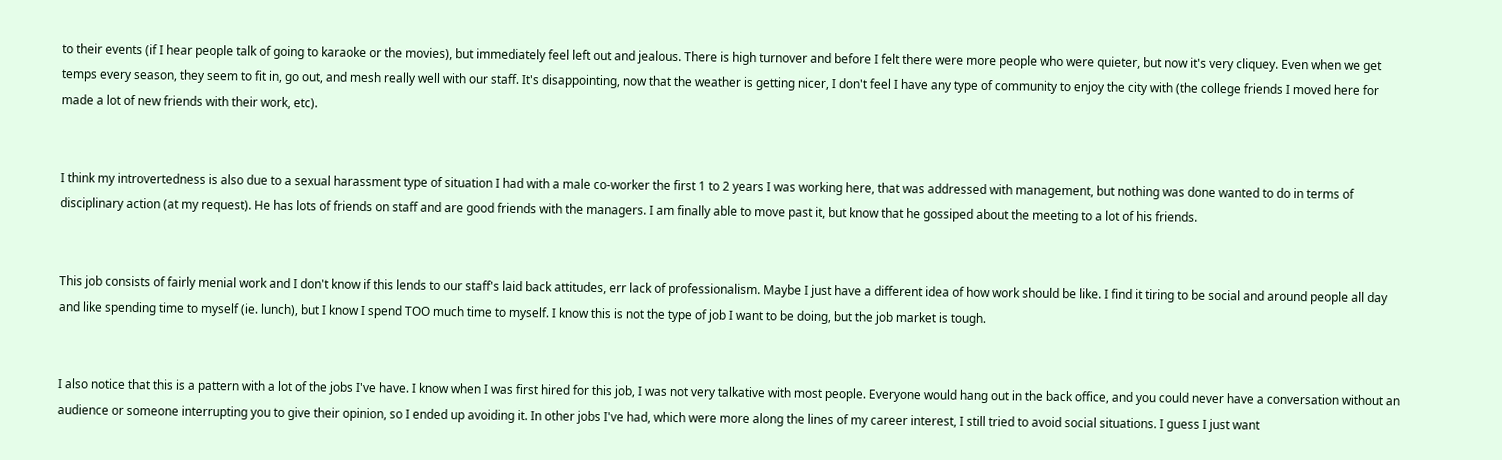to their events (if I hear people talk of going to karaoke or the movies), but immediately feel left out and jealous. There is high turnover and before I felt there were more people who were quieter, but now it's very cliquey. Even when we get temps every season, they seem to fit in, go out, and mesh really well with our staff. It's disappointing, now that the weather is getting nicer, I don't feel I have any type of community to enjoy the city with (the college friends I moved here for made a lot of new friends with their work, etc).


I think my introvertedness is also due to a sexual harassment type of situation I had with a male co-worker the first 1 to 2 years I was working here, that was addressed with management, but nothing was done wanted to do in terms of disciplinary action (at my request). He has lots of friends on staff and are good friends with the managers. I am finally able to move past it, but know that he gossiped about the meeting to a lot of his friends.


This job consists of fairly menial work and I don't know if this lends to our staff's laid back attitudes, err lack of professionalism. Maybe I just have a different idea of how work should be like. I find it tiring to be social and around people all day and like spending time to myself (ie. lunch), but I know I spend TOO much time to myself. I know this is not the type of job I want to be doing, but the job market is tough.


I also notice that this is a pattern with a lot of the jobs I've have. I know when I was first hired for this job, I was not very talkative with most people. Everyone would hang out in the back office, and you could never have a conversation without an audience or someone interrupting you to give their opinion, so I ended up avoiding it. In other jobs I've had, which were more along the lines of my career interest, I still tried to avoid social situations. I guess I just want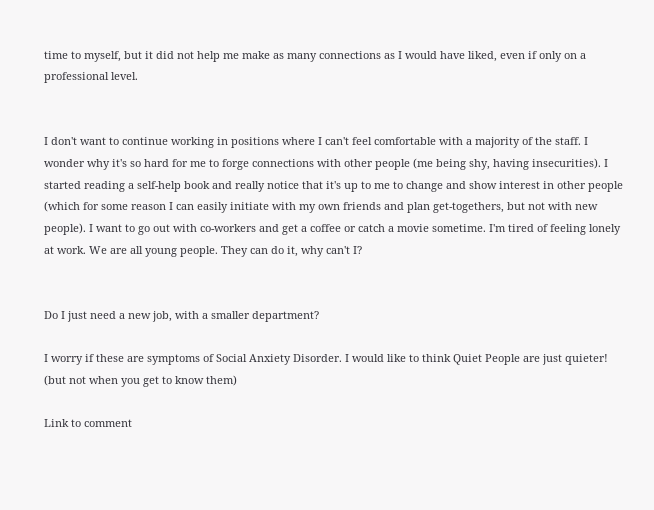time to myself, but it did not help me make as many connections as I would have liked, even if only on a professional level.


I don't want to continue working in positions where I can't feel comfortable with a majority of the staff. I wonder why it's so hard for me to forge connections with other people (me being shy, having insecurities). I started reading a self-help book and really notice that it's up to me to change and show interest in other people (which for some reason I can easily initiate with my own friends and plan get-togethers, but not with new people). I want to go out with co-workers and get a coffee or catch a movie sometime. I'm tired of feeling lonely at work. We are all young people. They can do it, why can't I?


Do I just need a new job, with a smaller department?

I worry if these are symptoms of Social Anxiety Disorder. I would like to think Quiet People are just quieter! (but not when you get to know them)

Link to comment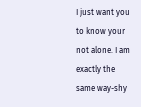I just want you to know your not alone. I am exactly the same way-shy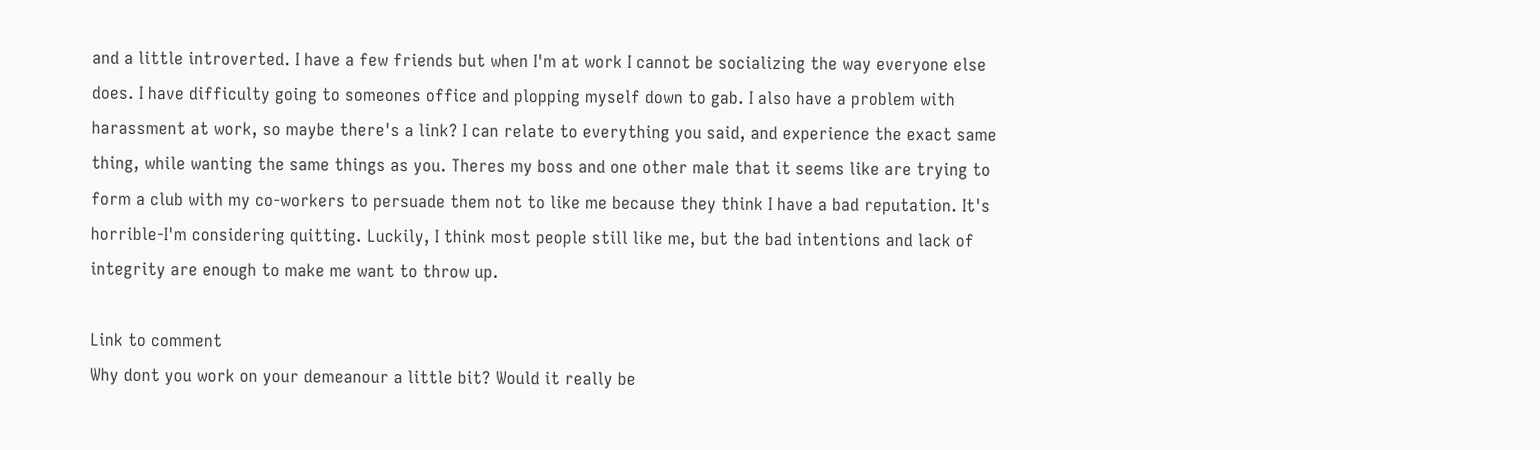and a little introverted. I have a few friends but when I'm at work I cannot be socializing the way everyone else does. I have difficulty going to someones office and plopping myself down to gab. I also have a problem with harassment at work, so maybe there's a link? I can relate to everything you said, and experience the exact same thing, while wanting the same things as you. Theres my boss and one other male that it seems like are trying to form a club with my co-workers to persuade them not to like me because they think I have a bad reputation. It's horrible-I'm considering quitting. Luckily, I think most people still like me, but the bad intentions and lack of integrity are enough to make me want to throw up.

Link to comment
Why dont you work on your demeanour a little bit? Would it really be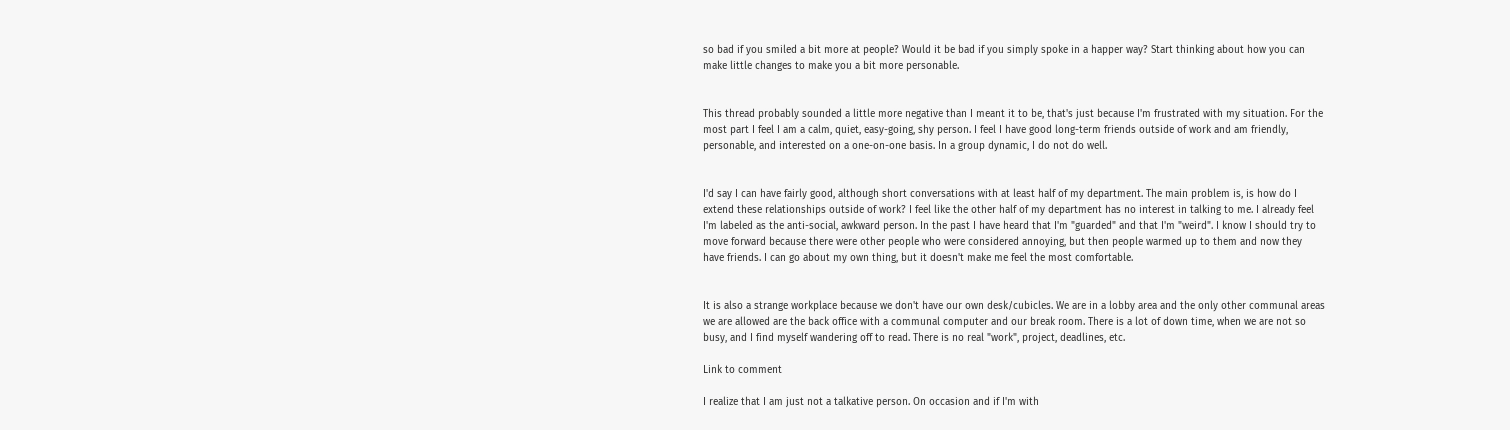so bad if you smiled a bit more at people? Would it be bad if you simply spoke in a happer way? Start thinking about how you can make little changes to make you a bit more personable.


This thread probably sounded a little more negative than I meant it to be, that's just because I'm frustrated with my situation. For the most part I feel I am a calm, quiet, easy-going, shy person. I feel I have good long-term friends outside of work and am friendly, personable, and interested on a one-on-one basis. In a group dynamic, I do not do well.


I'd say I can have fairly good, although short conversations with at least half of my department. The main problem is, is how do I extend these relationships outside of work? I feel like the other half of my department has no interest in talking to me. I already feel I'm labeled as the anti-social, awkward person. In the past I have heard that I'm "guarded" and that I'm "weird". I know I should try to move forward because there were other people who were considered annoying, but then people warmed up to them and now they have friends. I can go about my own thing, but it doesn't make me feel the most comfortable.


It is also a strange workplace because we don't have our own desk/cubicles. We are in a lobby area and the only other communal areas we are allowed are the back office with a communal computer and our break room. There is a lot of down time, when we are not so busy, and I find myself wandering off to read. There is no real "work", project, deadlines, etc.

Link to comment

I realize that I am just not a talkative person. On occasion and if I'm with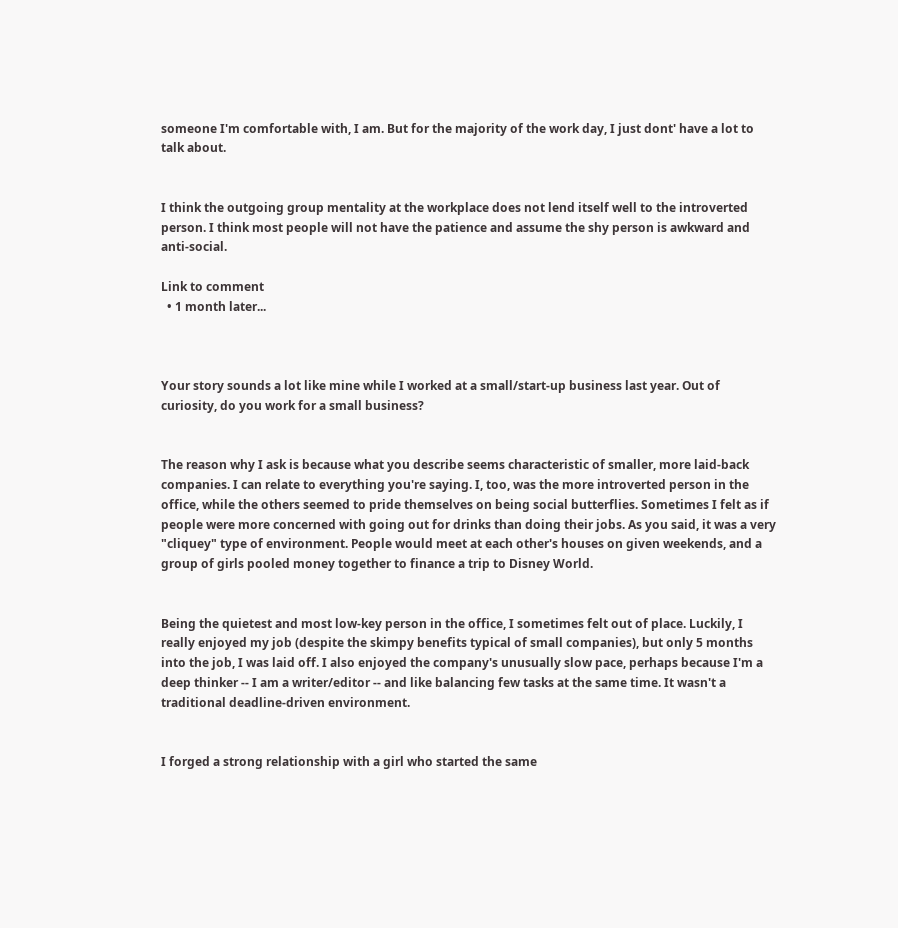someone I'm comfortable with, I am. But for the majority of the work day, I just dont' have a lot to talk about.


I think the outgoing group mentality at the workplace does not lend itself well to the introverted person. I think most people will not have the patience and assume the shy person is awkward and anti-social.

Link to comment
  • 1 month later...



Your story sounds a lot like mine while I worked at a small/start-up business last year. Out of curiosity, do you work for a small business?


The reason why I ask is because what you describe seems characteristic of smaller, more laid-back companies. I can relate to everything you're saying. I, too, was the more introverted person in the office, while the others seemed to pride themselves on being social butterflies. Sometimes I felt as if people were more concerned with going out for drinks than doing their jobs. As you said, it was a very "cliquey" type of environment. People would meet at each other's houses on given weekends, and a group of girls pooled money together to finance a trip to Disney World.


Being the quietest and most low-key person in the office, I sometimes felt out of place. Luckily, I really enjoyed my job (despite the skimpy benefits typical of small companies), but only 5 months into the job, I was laid off. I also enjoyed the company's unusually slow pace, perhaps because I'm a deep thinker -- I am a writer/editor -- and like balancing few tasks at the same time. It wasn't a traditional deadline-driven environment.


I forged a strong relationship with a girl who started the same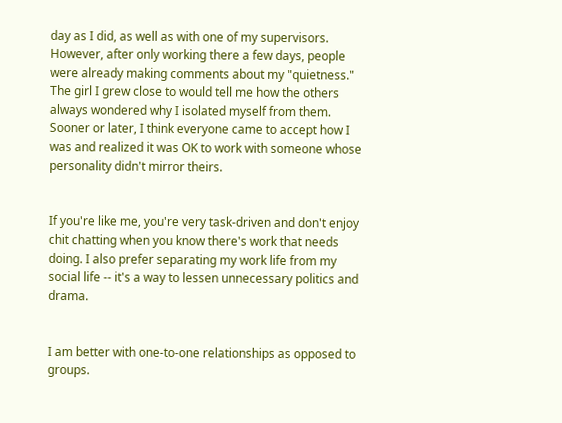day as I did, as well as with one of my supervisors. However, after only working there a few days, people were already making comments about my "quietness." The girl I grew close to would tell me how the others always wondered why I isolated myself from them. Sooner or later, I think everyone came to accept how I was and realized it was OK to work with someone whose personality didn't mirror theirs.


If you're like me, you're very task-driven and don't enjoy chit chatting when you know there's work that needs doing. I also prefer separating my work life from my social life -- it's a way to lessen unnecessary politics and drama.


I am better with one-to-one relationships as opposed to groups.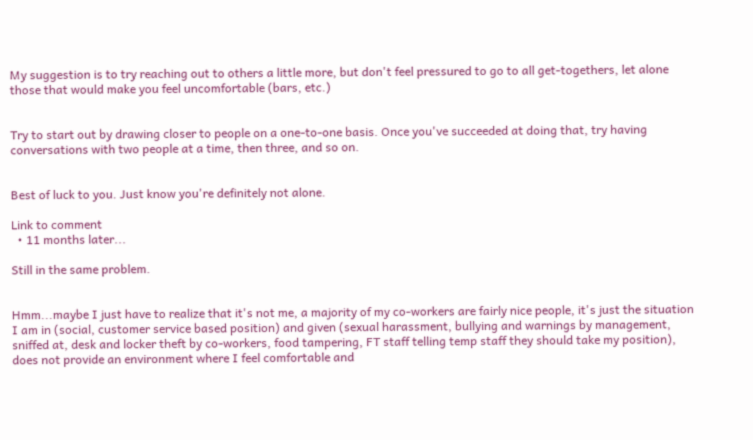My suggestion is to try reaching out to others a little more, but don't feel pressured to go to all get-togethers, let alone those that would make you feel uncomfortable (bars, etc.)


Try to start out by drawing closer to people on a one-to-one basis. Once you've succeeded at doing that, try having conversations with two people at a time, then three, and so on.


Best of luck to you. Just know you're definitely not alone.

Link to comment
  • 11 months later...

Still in the same problem.


Hmm...maybe I just have to realize that it's not me, a majority of my co-workers are fairly nice people, it's just the situation I am in (social, customer service based position) and given (sexual harassment, bullying and warnings by management, sniffed at, desk and locker theft by co-workers, food tampering, FT staff telling temp staff they should take my position), does not provide an environment where I feel comfortable and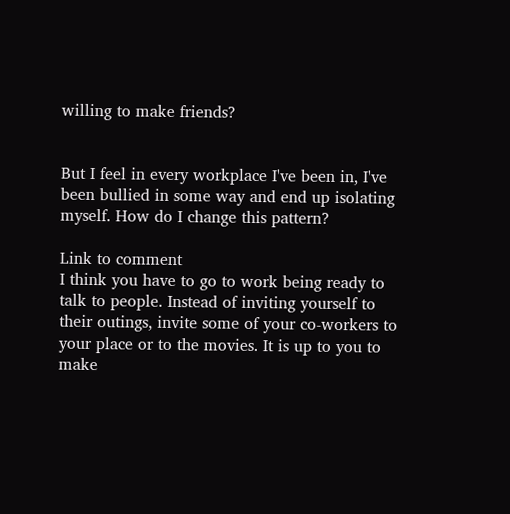willing to make friends?


But I feel in every workplace I've been in, I've been bullied in some way and end up isolating myself. How do I change this pattern?

Link to comment
I think you have to go to work being ready to talk to people. Instead of inviting yourself to their outings, invite some of your co-workers to your place or to the movies. It is up to you to make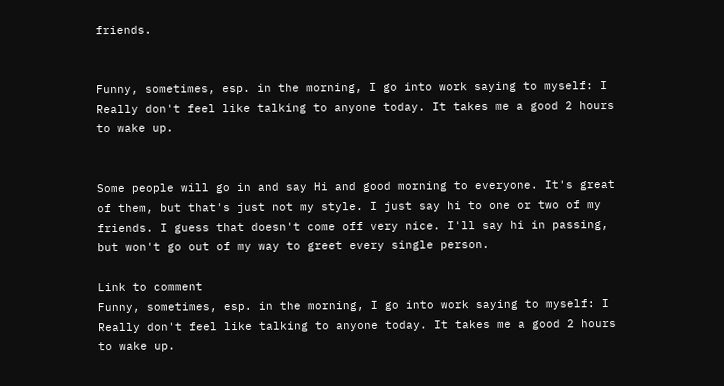friends.


Funny, sometimes, esp. in the morning, I go into work saying to myself: I Really don't feel like talking to anyone today. It takes me a good 2 hours to wake up.


Some people will go in and say Hi and good morning to everyone. It's great of them, but that's just not my style. I just say hi to one or two of my friends. I guess that doesn't come off very nice. I'll say hi in passing, but won't go out of my way to greet every single person.

Link to comment
Funny, sometimes, esp. in the morning, I go into work saying to myself: I Really don't feel like talking to anyone today. It takes me a good 2 hours to wake up.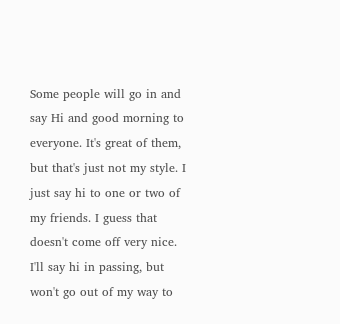Some people will go in and say Hi and good morning to everyone. It's great of them, but that's just not my style. I just say hi to one or two of my friends. I guess that doesn't come off very nice. I'll say hi in passing, but won't go out of my way to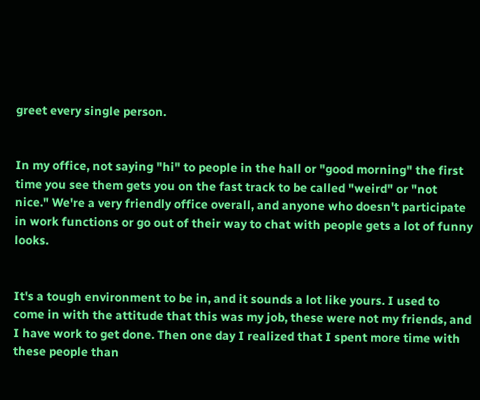greet every single person.


In my office, not saying "hi" to people in the hall or "good morning" the first time you see them gets you on the fast track to be called "weird" or "not nice." We're a very friendly office overall, and anyone who doesn't participate in work functions or go out of their way to chat with people gets a lot of funny looks.


It's a tough environment to be in, and it sounds a lot like yours. I used to come in with the attitude that this was my job, these were not my friends, and I have work to get done. Then one day I realized that I spent more time with these people than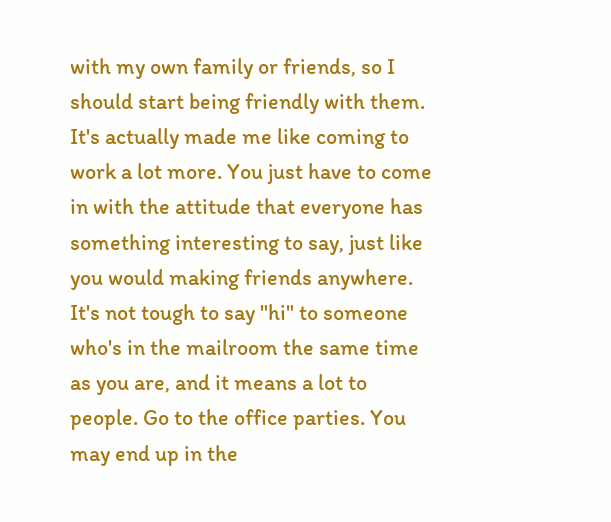with my own family or friends, so I should start being friendly with them. It's actually made me like coming to work a lot more. You just have to come in with the attitude that everyone has something interesting to say, just like you would making friends anywhere. It's not tough to say "hi" to someone who's in the mailroom the same time as you are, and it means a lot to people. Go to the office parties. You may end up in the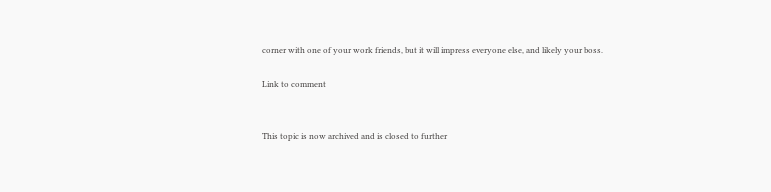corner with one of your work friends, but it will impress everyone else, and likely your boss.

Link to comment


This topic is now archived and is closed to further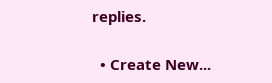replies.

  • Create New...